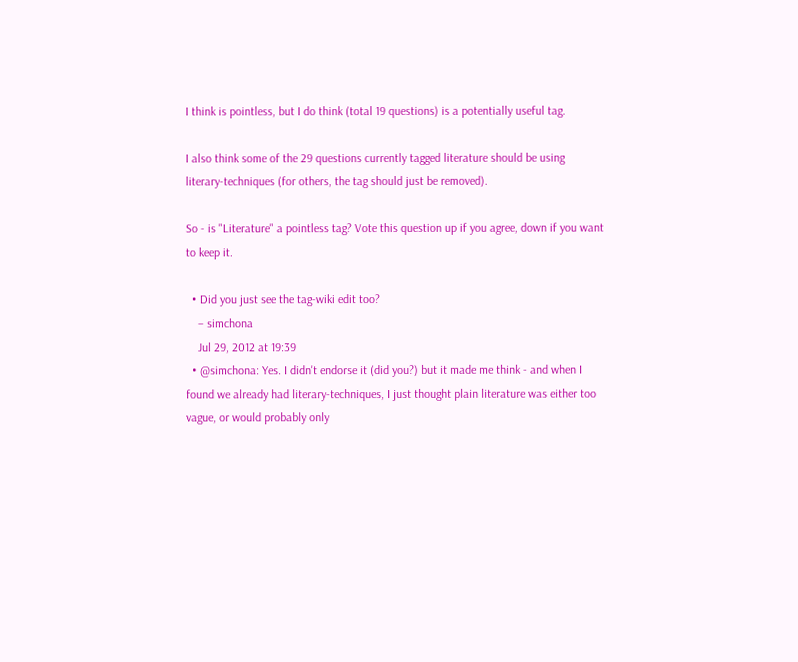I think is pointless, but I do think (total 19 questions) is a potentially useful tag.

I also think some of the 29 questions currently tagged literature should be using literary-techniques (for others, the tag should just be removed).

So - is "Literature" a pointless tag? Vote this question up if you agree, down if you want to keep it.

  • Did you just see the tag-wiki edit too?
    – simchona
    Jul 29, 2012 at 19:39
  • @simchona: Yes. I didn't endorse it (did you?) but it made me think - and when I found we already had literary-techniques, I just thought plain literature was either too vague, or would probably only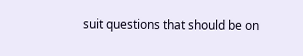suit questions that should be on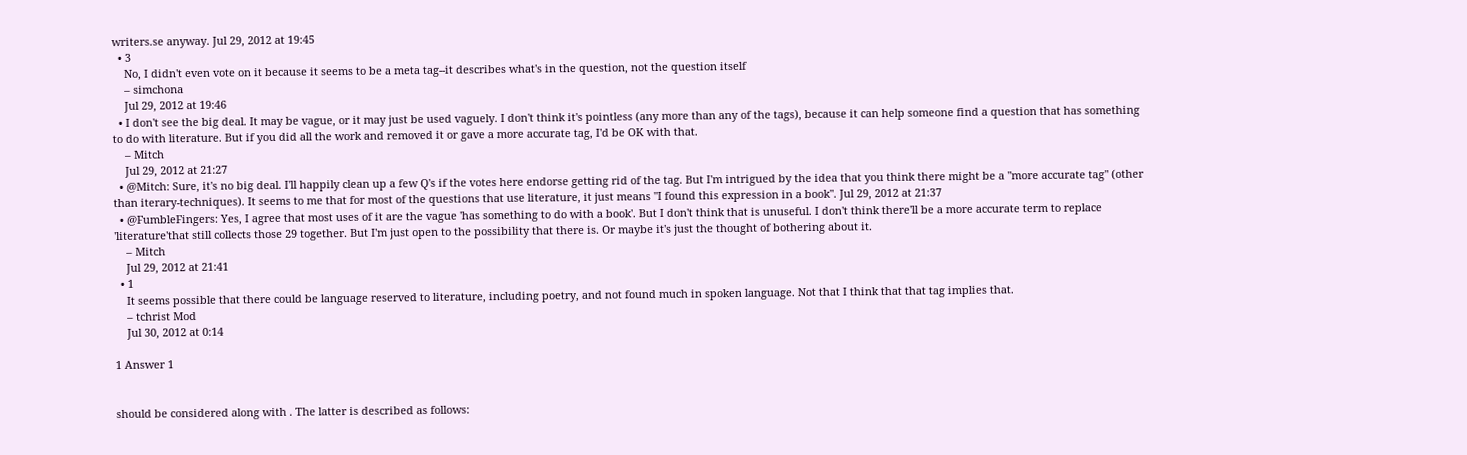writers.se anyway. Jul 29, 2012 at 19:45
  • 3
    No, I didn't even vote on it because it seems to be a meta tag--it describes what's in the question, not the question itself
    – simchona
    Jul 29, 2012 at 19:46
  • I don't see the big deal. It may be vague, or it may just be used vaguely. I don't think it's pointless (any more than any of the tags), because it can help someone find a question that has something to do with literature. But if you did all the work and removed it or gave a more accurate tag, I'd be OK with that.
    – Mitch
    Jul 29, 2012 at 21:27
  • @Mitch: Sure, it's no big deal. I'll happily clean up a few Q's if the votes here endorse getting rid of the tag. But I'm intrigued by the idea that you think there might be a "more accurate tag" (other than iterary-techniques). It seems to me that for most of the questions that use literature, it just means "I found this expression in a book". Jul 29, 2012 at 21:37
  • @FumbleFingers: Yes, I agree that most uses of it are the vague 'has something to do with a book'. But I don't think that is unuseful. I don't think there'll be a more accurate term to replace 'literature'that still collects those 29 together. But I'm just open to the possibility that there is. Or maybe it's just the thought of bothering about it.
    – Mitch
    Jul 29, 2012 at 21:41
  • 1
    It seems possible that there could be language reserved to literature, including poetry, and not found much in spoken language. Not that I think that that tag implies that.
    – tchrist Mod
    Jul 30, 2012 at 0:14

1 Answer 1


should be considered along with . The latter is described as follows: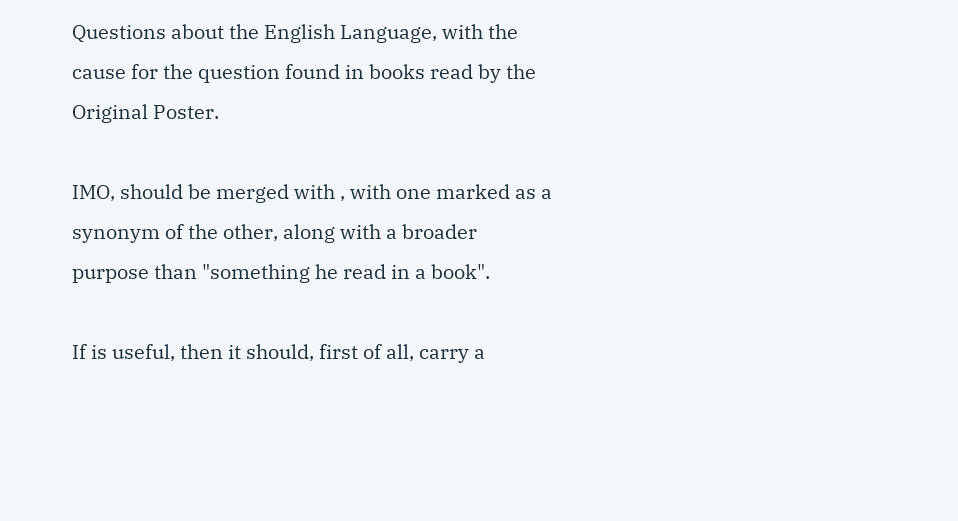Questions about the English Language, with the cause for the question found in books read by the Original Poster.

IMO, should be merged with , with one marked as a synonym of the other, along with a broader purpose than "something he read in a book".

If is useful, then it should, first of all, carry a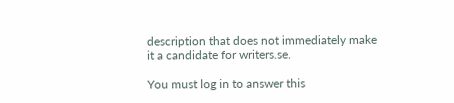description that does not immediately make it a candidate for writers.se.

You must log in to answer this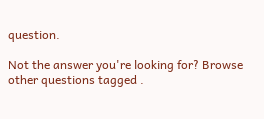question.

Not the answer you're looking for? Browse other questions tagged .